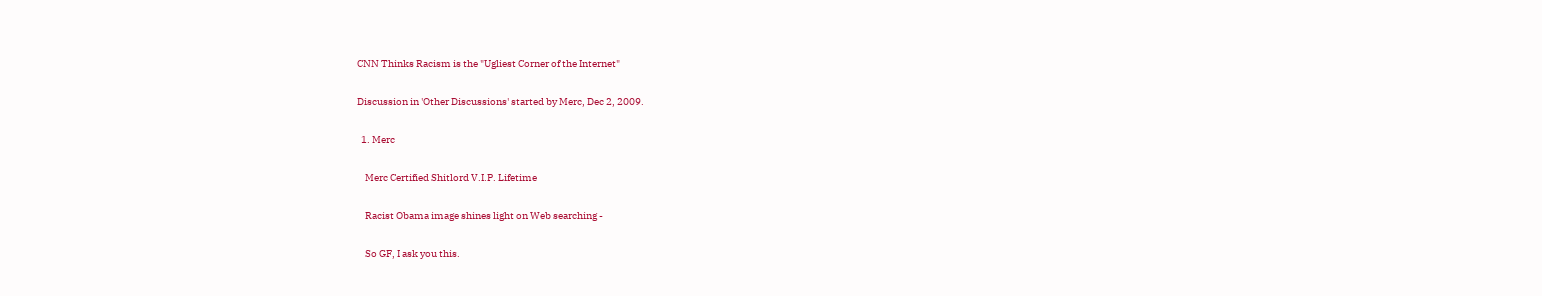CNN Thinks Racism is the "Ugliest Corner of the Internet"

Discussion in 'Other Discussions' started by Merc, Dec 2, 2009.

  1. Merc

    Merc Certified Shitlord V.I.P. Lifetime

    Racist Obama image shines light on Web searching -

    So GF, I ask you this.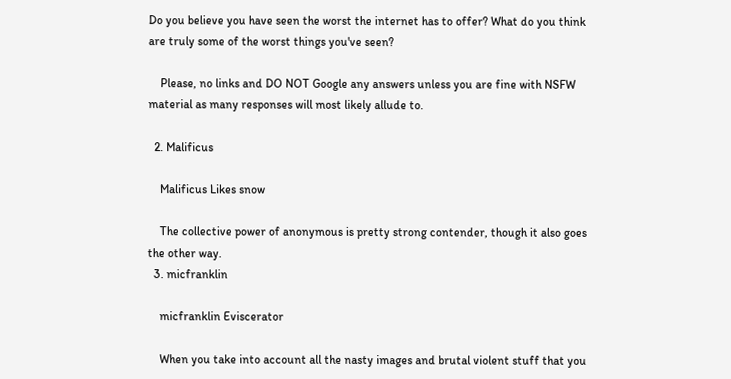Do you believe you have seen the worst the internet has to offer? What do you think are truly some of the worst things you've seen?

    Please, no links and DO NOT Google any answers unless you are fine with NSFW material as many responses will most likely allude to.

  2. Malificus

    Malificus Likes snow

    The collective power of anonymous is pretty strong contender, though it also goes the other way.
  3. micfranklin

    micfranklin Eviscerator

    When you take into account all the nasty images and brutal violent stuff that you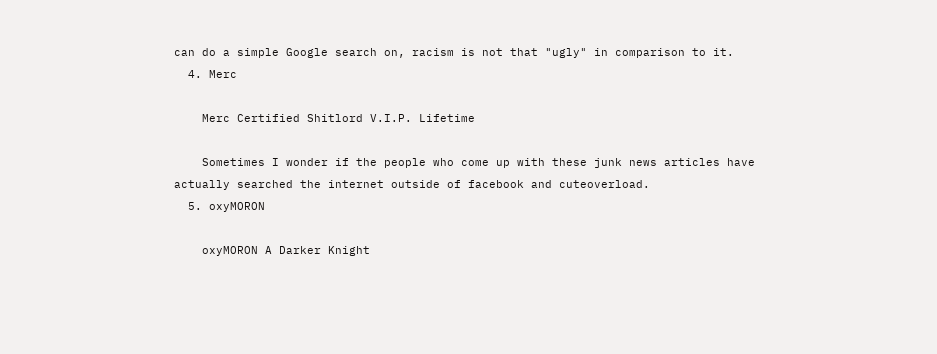can do a simple Google search on, racism is not that "ugly" in comparison to it.
  4. Merc

    Merc Certified Shitlord V.I.P. Lifetime

    Sometimes I wonder if the people who come up with these junk news articles have actually searched the internet outside of facebook and cuteoverload.
  5. oxyMORON

    oxyMORON A Darker Knight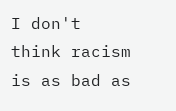I don't think racism is as bad as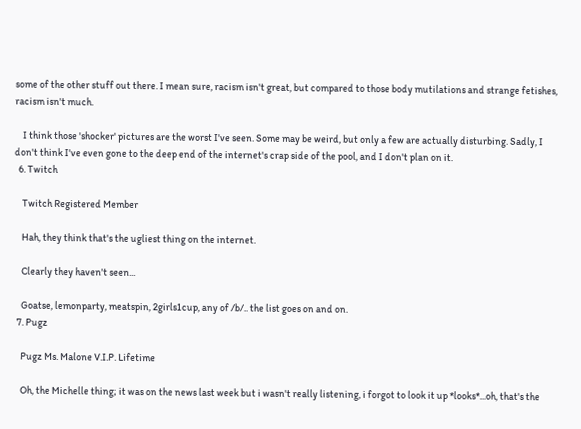some of the other stuff out there. I mean sure, racism isn't great, but compared to those body mutilations and strange fetishes, racism isn't much.

    I think those 'shocker' pictures are the worst I've seen. Some may be weird, but only a few are actually disturbing. Sadly, I don't think I've even gone to the deep end of the internet's crap side of the pool, and I don't plan on it.
  6. Twitch

    Twitch Registered Member

    Hah, they think that's the ugliest thing on the internet.

    Clearly they haven't seen...

    Goatse, lemonparty, meatspin, 2girls1cup, any of /b/.. the list goes on and on.
  7. Pugz

    Pugz Ms. Malone V.I.P. Lifetime

    Oh, the Michelle thing; it was on the news last week but i wasn't really listening, i forgot to look it up *looks*...oh, that's the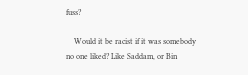fuss?

    Would it be racist if it was somebody no one liked? Like Saddam, or Bin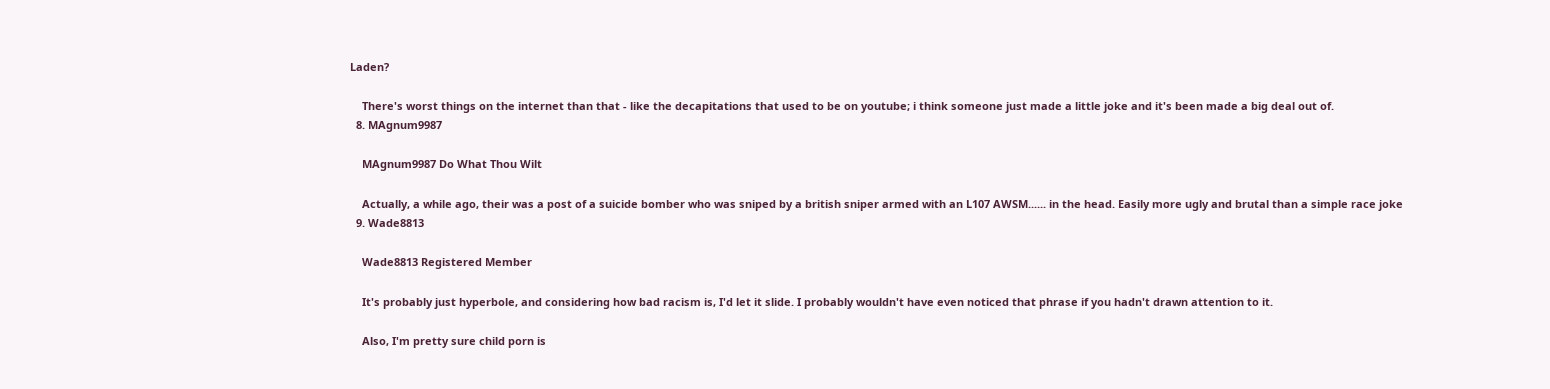Laden?

    There's worst things on the internet than that - like the decapitations that used to be on youtube; i think someone just made a little joke and it's been made a big deal out of.
  8. MAgnum9987

    MAgnum9987 Do What Thou Wilt

    Actually, a while ago, their was a post of a suicide bomber who was sniped by a british sniper armed with an L107 AWSM...... in the head. Easily more ugly and brutal than a simple race joke
  9. Wade8813

    Wade8813 Registered Member

    It's probably just hyperbole, and considering how bad racism is, I'd let it slide. I probably wouldn't have even noticed that phrase if you hadn't drawn attention to it.

    Also, I'm pretty sure child porn is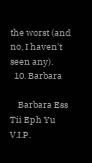the worst (and no, I haven't seen any).
  10. Barbara

    Barbara Ess Tii Eph Yu V.I.P.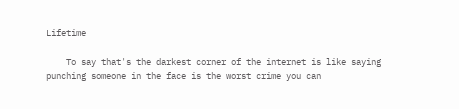Lifetime

    To say that's the darkest corner of the internet is like saying punching someone in the face is the worst crime you can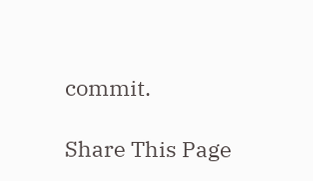commit.

Share This Page